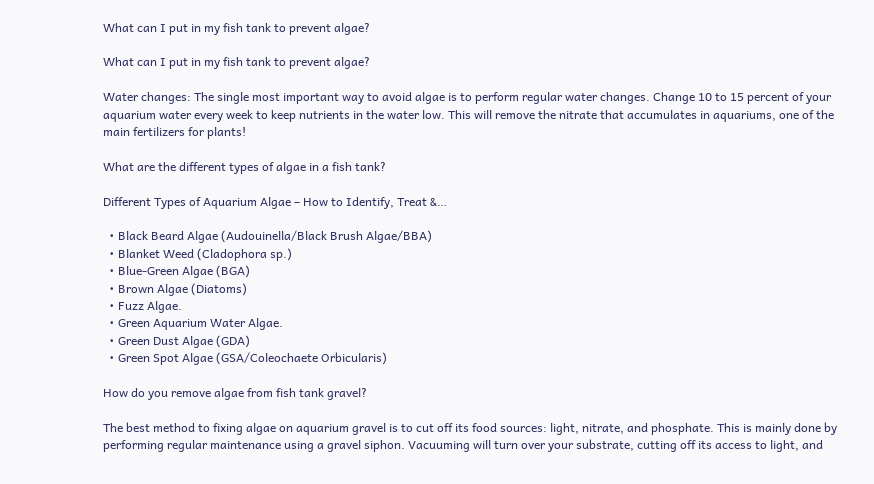What can I put in my fish tank to prevent algae?

What can I put in my fish tank to prevent algae?

Water changes: The single most important way to avoid algae is to perform regular water changes. Change 10 to 15 percent of your aquarium water every week to keep nutrients in the water low. This will remove the nitrate that accumulates in aquariums, one of the main fertilizers for plants!

What are the different types of algae in a fish tank?

Different Types of Aquarium Algae – How to Identify, Treat &…

  • Black Beard Algae (Audouinella/Black Brush Algae/BBA)
  • Blanket Weed (Cladophora sp.)
  • Blue-Green Algae (BGA)
  • Brown Algae (Diatoms)
  • Fuzz Algae.
  • Green Aquarium Water Algae.
  • Green Dust Algae (GDA)
  • Green Spot Algae (GSA/Coleochaete Orbicularis)

How do you remove algae from fish tank gravel?

The best method to fixing algae on aquarium gravel is to cut off its food sources: light, nitrate, and phosphate. This is mainly done by performing regular maintenance using a gravel siphon. Vacuuming will turn over your substrate, cutting off its access to light, and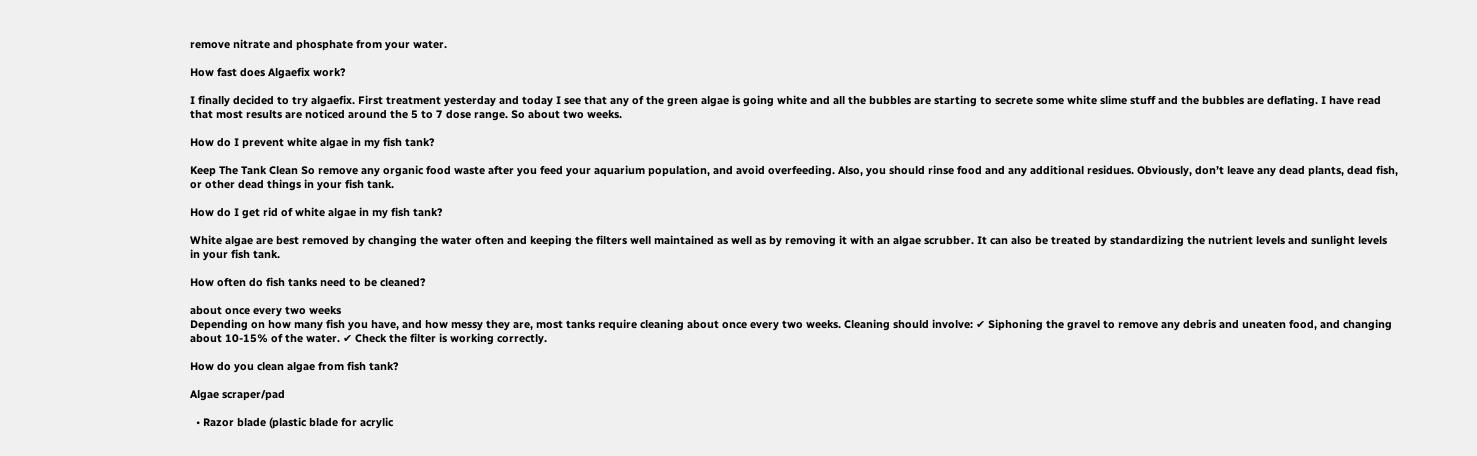remove nitrate and phosphate from your water.

How fast does Algaefix work?

I finally decided to try algaefix. First treatment yesterday and today I see that any of the green algae is going white and all the bubbles are starting to secrete some white slime stuff and the bubbles are deflating. I have read that most results are noticed around the 5 to 7 dose range. So about two weeks.

How do I prevent white algae in my fish tank?

Keep The Tank Clean So remove any organic food waste after you feed your aquarium population, and avoid overfeeding. Also, you should rinse food and any additional residues. Obviously, don’t leave any dead plants, dead fish, or other dead things in your fish tank.

How do I get rid of white algae in my fish tank?

White algae are best removed by changing the water often and keeping the filters well maintained as well as by removing it with an algae scrubber. It can also be treated by standardizing the nutrient levels and sunlight levels in your fish tank.

How often do fish tanks need to be cleaned?

about once every two weeks
Depending on how many fish you have, and how messy they are, most tanks require cleaning about once every two weeks. Cleaning should involve: ✔ Siphoning the gravel to remove any debris and uneaten food, and changing about 10-15% of the water. ✔ Check the filter is working correctly.

How do you clean algae from fish tank?

Algae scraper/pad

  • Razor blade (plastic blade for acrylic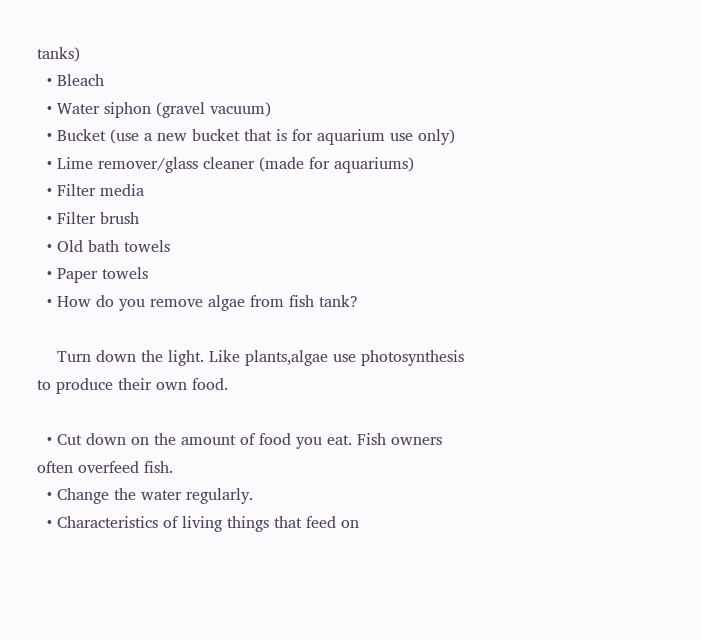tanks)
  • Bleach
  • Water siphon (gravel vacuum)
  • Bucket (use a new bucket that is for aquarium use only)
  • Lime remover/glass cleaner (made for aquariums)
  • Filter media
  • Filter brush
  • Old bath towels
  • Paper towels
  • How do you remove algae from fish tank?

    Turn down the light. Like plants,algae use photosynthesis to produce their own food.

  • Cut down on the amount of food you eat. Fish owners often overfeed fish.
  • Change the water regularly.
  • Characteristics of living things that feed on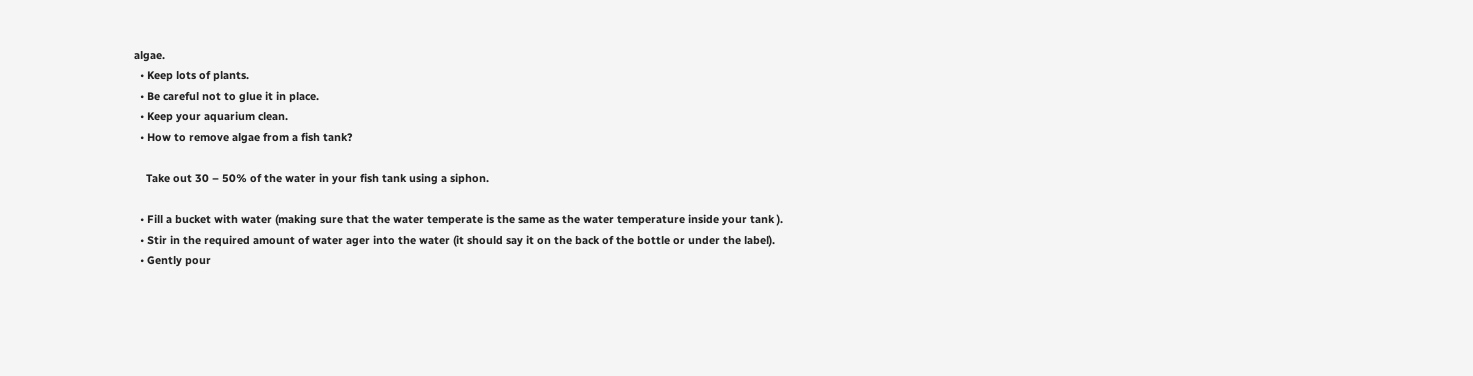algae.
  • Keep lots of plants.
  • Be careful not to glue it in place.
  • Keep your aquarium clean.
  • How to remove algae from a fish tank?

    Take out 30 – 50% of the water in your fish tank using a siphon.

  • Fill a bucket with water (making sure that the water temperate is the same as the water temperature inside your tank ).
  • Stir in the required amount of water ager into the water (it should say it on the back of the bottle or under the label).
  • Gently pour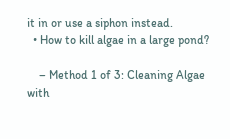it in or use a siphon instead.
  • How to kill algae in a large pond?

    – Method 1 of 3: Cleaning Algae with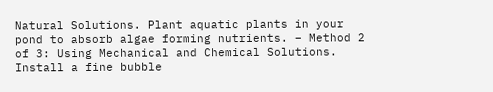Natural Solutions. Plant aquatic plants in your pond to absorb algae forming nutrients. – Method 2 of 3: Using Mechanical and Chemical Solutions. Install a fine bubble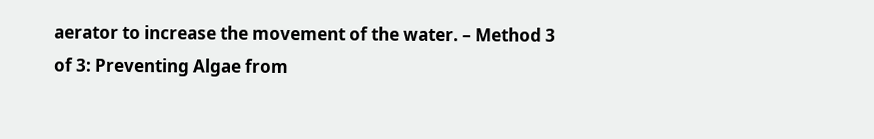aerator to increase the movement of the water. – Method 3 of 3: Preventing Algae from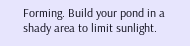Forming. Build your pond in a shady area to limit sunlight.